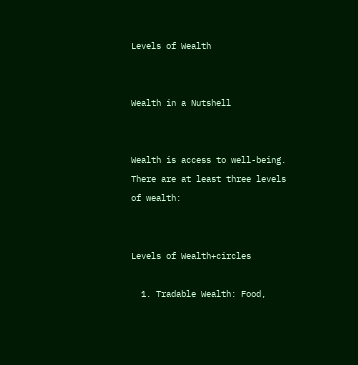Levels of Wealth


Wealth in a Nutshell


Wealth is access to well-being. There are at least three levels of wealth:


Levels of Wealth+circles

  1. Tradable Wealth: Food,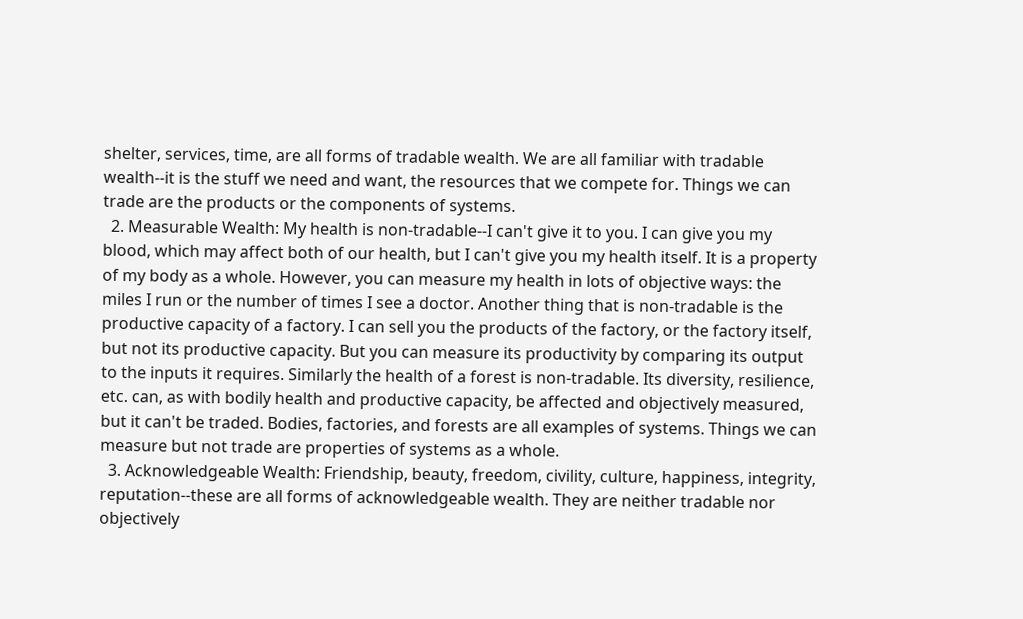shelter, services, time, are all forms of tradable wealth. We are all familiar with tradable wealth--it is the stuff we need and want, the resources that we compete for. Things we can trade are the products or the components of systems.
  2. Measurable Wealth: My health is non-tradable--I can't give it to you. I can give you my blood, which may affect both of our health, but I can't give you my health itself. It is a property of my body as a whole. However, you can measure my health in lots of objective ways: the miles I run or the number of times I see a doctor. Another thing that is non-tradable is the productive capacity of a factory. I can sell you the products of the factory, or the factory itself, but not its productive capacity. But you can measure its productivity by comparing its output to the inputs it requires. Similarly the health of a forest is non-tradable. Its diversity, resilience, etc. can, as with bodily health and productive capacity, be affected and objectively measured, but it can't be traded. Bodies, factories, and forests are all examples of systems. Things we can measure but not trade are properties of systems as a whole.
  3. Acknowledgeable Wealth: Friendship, beauty, freedom, civility, culture, happiness, integrity, reputation--these are all forms of acknowledgeable wealth. They are neither tradable nor objectively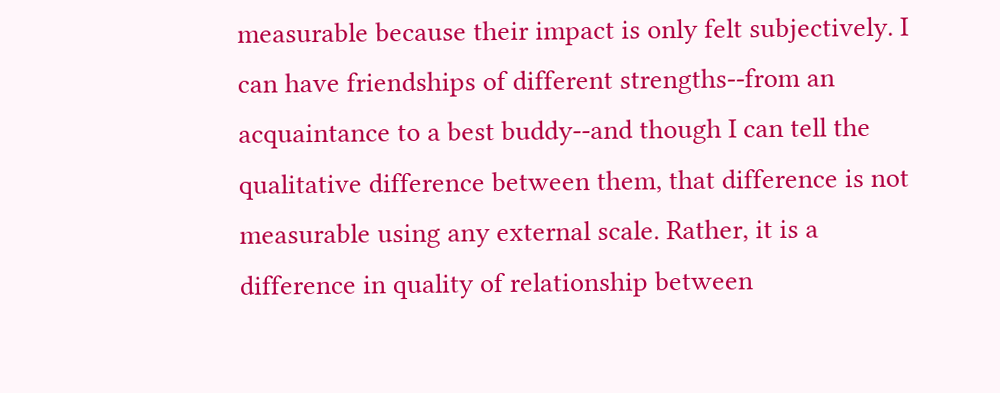measurable because their impact is only felt subjectively. I can have friendships of different strengths--from an acquaintance to a best buddy--and though I can tell the qualitative difference between them, that difference is not measurable using any external scale. Rather, it is a difference in quality of relationship between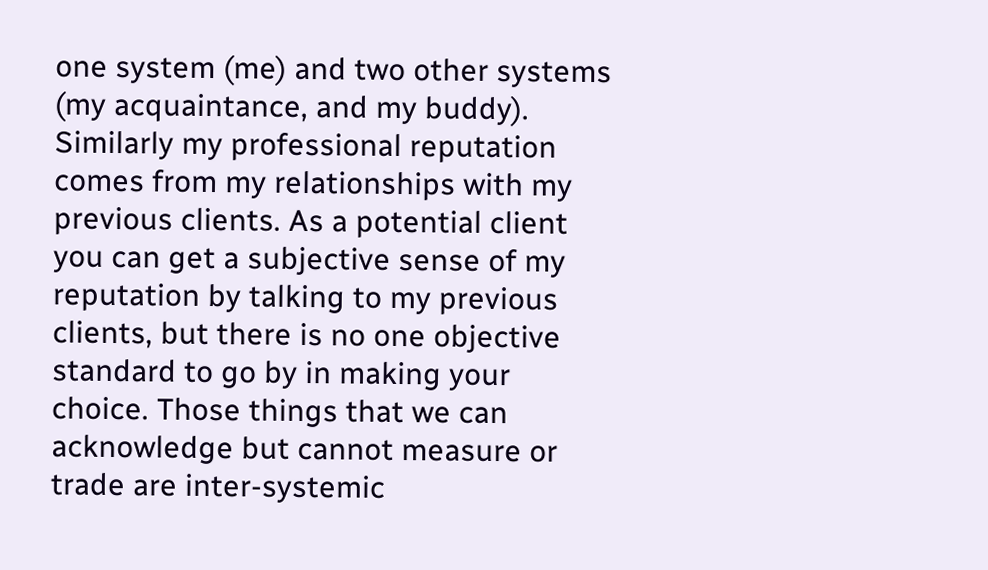one system (me) and two other systems (my acquaintance, and my buddy). Similarly my professional reputation comes from my relationships with my previous clients. As a potential client you can get a subjective sense of my reputation by talking to my previous clients, but there is no one objective standard to go by in making your choice. Those things that we can acknowledge but cannot measure or trade are inter-systemic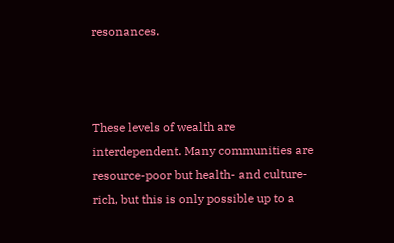resonances.



These levels of wealth are interdependent. Many communities are resource-poor but health- and culture-rich, but this is only possible up to a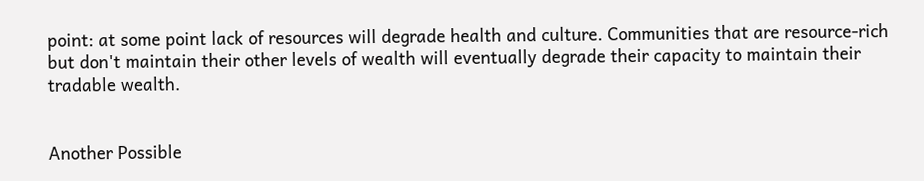point: at some point lack of resources will degrade health and culture. Communities that are resource-rich but don't maintain their other levels of wealth will eventually degrade their capacity to maintain their tradable wealth.


Another Possible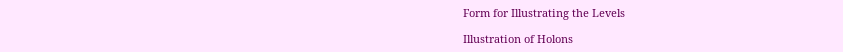Form for Illustrating the Levels

Illustration of Holons